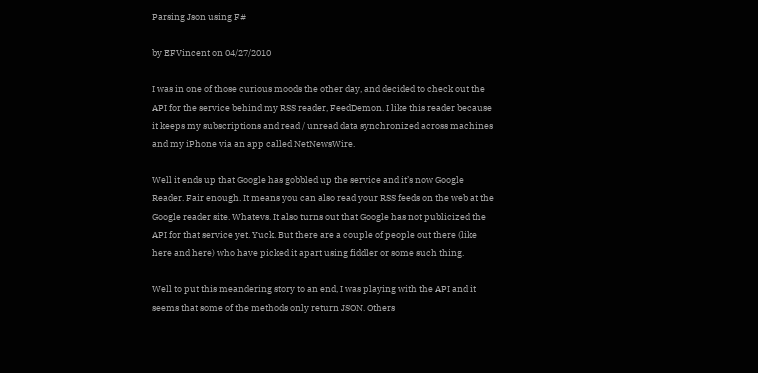Parsing Json using F#

by EFVincent on 04/27/2010

I was in one of those curious moods the other day, and decided to check out the API for the service behind my RSS reader, FeedDemon. I like this reader because it keeps my subscriptions and read / unread data synchronized across machines and my iPhone via an app called NetNewsWire.

Well it ends up that Google has gobbled up the service and it’s now Google Reader. Fair enough. It means you can also read your RSS feeds on the web at the Google reader site. Whatevs. It also turns out that Google has not publicized the API for that service yet. Yuck. But there are a couple of people out there (like here and here) who have picked it apart using fiddler or some such thing.

Well to put this meandering story to an end, I was playing with the API and it seems that some of the methods only return JSON. Others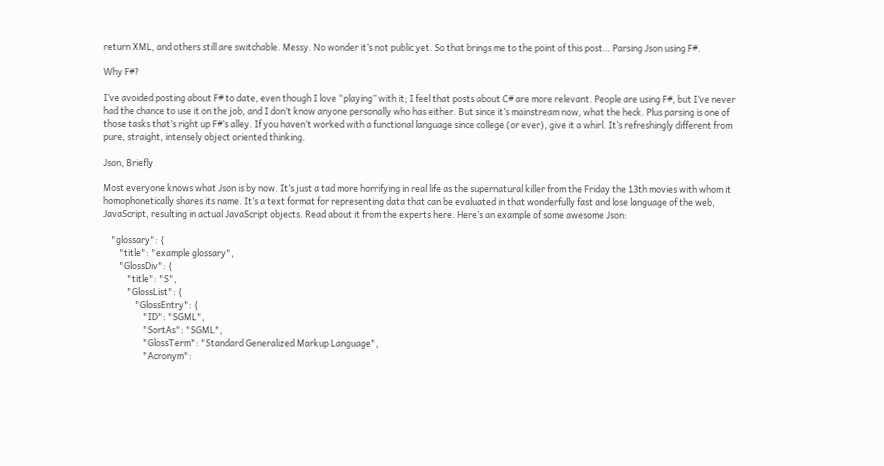return XML, and others still are switchable. Messy. No wonder it’s not public yet. So that brings me to the point of this post… Parsing Json using F#.

Why F#?

I’ve avoided posting about F# to date, even though I love “playing” with it; I feel that posts about C# are more relevant. People are using F#, but I’ve never had the chance to use it on the job, and I don’t know anyone personally who has either. But since it’s mainstream now, what the heck. Plus parsing is one of those tasks that’s right up F#’s alley. If you haven’t worked with a functional language since college (or ever), give it a whirl. It’s refreshingly different from pure, straight, intensely object oriented thinking.

Json, Briefly

Most everyone knows what Json is by now. It’s just a tad more horrifying in real life as the supernatural killer from the Friday the 13th movies with whom it homophonetically shares its name. It’s a text format for representing data that can be evaluated in that wonderfully fast and lose language of the web, JavaScript, resulting in actual JavaScript objects. Read about it from the experts here. Here’s an example of some awesome Json:

    "glossary": {
        "title": "example glossary",
        "GlossDiv": {
            "title": "S",
            "GlossList": {
                "GlossEntry": {
                    "ID": "SGML",
                    "SortAs": "SGML",
                    "GlossTerm": "Standard Generalized Markup Language",
                    "Acronym":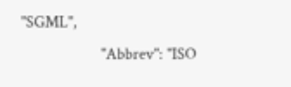"SGML",
                    "Abbrev": "ISO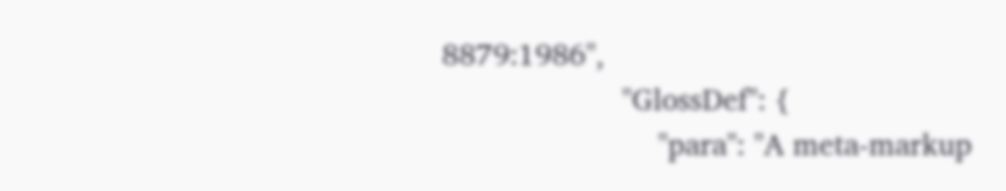8879:1986",
                    "GlossDef": {
                        "para": "A meta-markup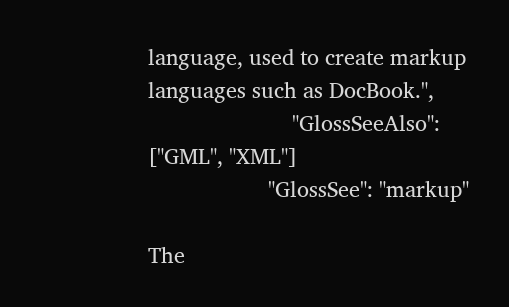language, used to create markup languages such as DocBook.",
                        "GlossSeeAlso": ["GML", "XML"]
                    "GlossSee": "markup"

The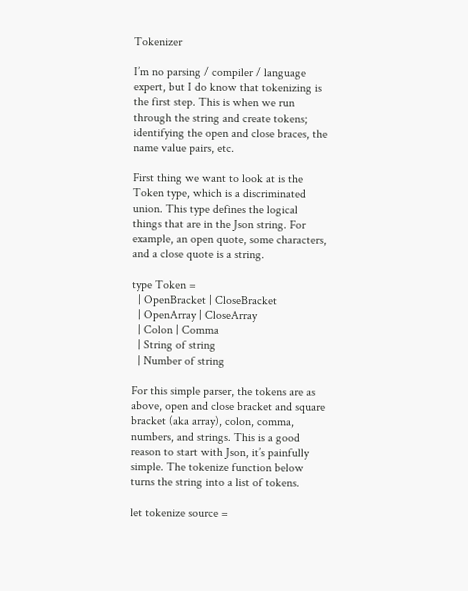Tokenizer

I’m no parsing / compiler / language expert, but I do know that tokenizing is the first step. This is when we run through the string and create tokens; identifying the open and close braces, the name value pairs, etc.

First thing we want to look at is the Token type, which is a discriminated union. This type defines the logical things that are in the Json string. For example, an open quote, some characters, and a close quote is a string.

type Token =
  | OpenBracket | CloseBracket
  | OpenArray | CloseArray
  | Colon | Comma
  | String of string
  | Number of string

For this simple parser, the tokens are as above, open and close bracket and square bracket (aka array), colon, comma, numbers, and strings. This is a good reason to start with Json, it’s painfully simple. The tokenize function below turns the string into a list of tokens.

let tokenize source =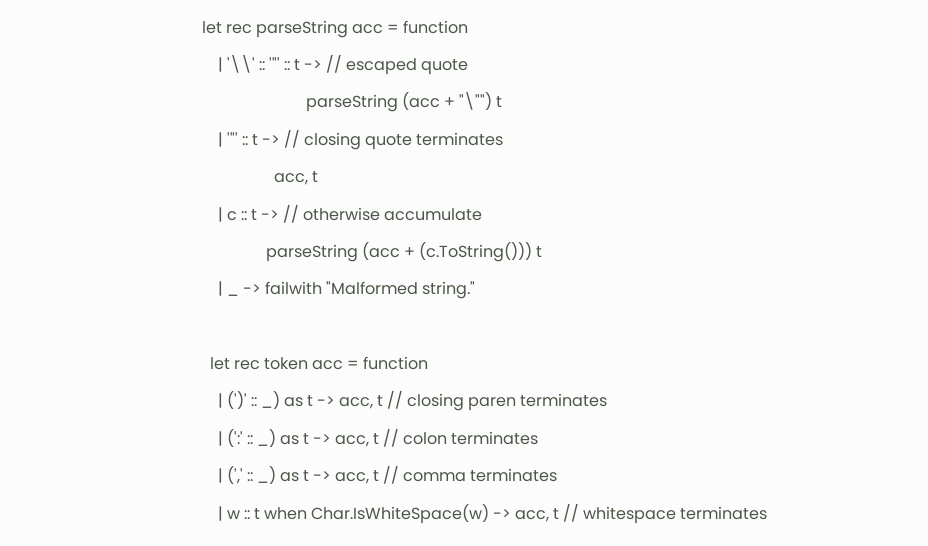let rec parseString acc = function
    | '\\' :: '"' :: t -> // escaped quote
                          parseString (acc + "\"") t
    | '"' :: t -> // closing quote terminates
                  acc, t
    | c :: t -> // otherwise accumulate
                parseString (acc + (c.ToString())) t
    | _ -> failwith "Malformed string."

  let rec token acc = function
    | (')' :: _) as t -> acc, t // closing paren terminates
    | (':' :: _) as t -> acc, t // colon terminates
    | (',' :: _) as t -> acc, t // comma terminates
    | w :: t when Char.IsWhiteSpace(w) -> acc, t // whitespace terminates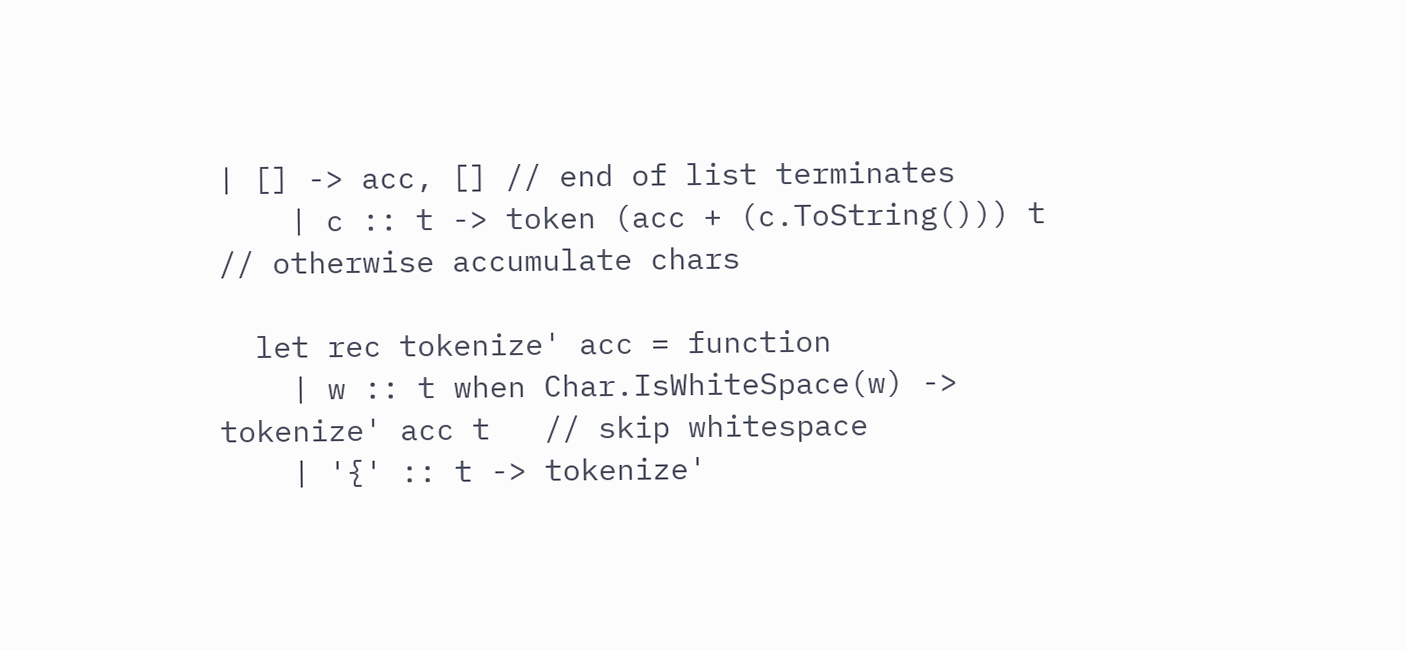| [] -> acc, [] // end of list terminates
    | c :: t -> token (acc + (c.ToString())) t // otherwise accumulate chars

  let rec tokenize' acc = function
    | w :: t when Char.IsWhiteSpace(w) -> tokenize' acc t   // skip whitespace
    | '{' :: t -> tokenize'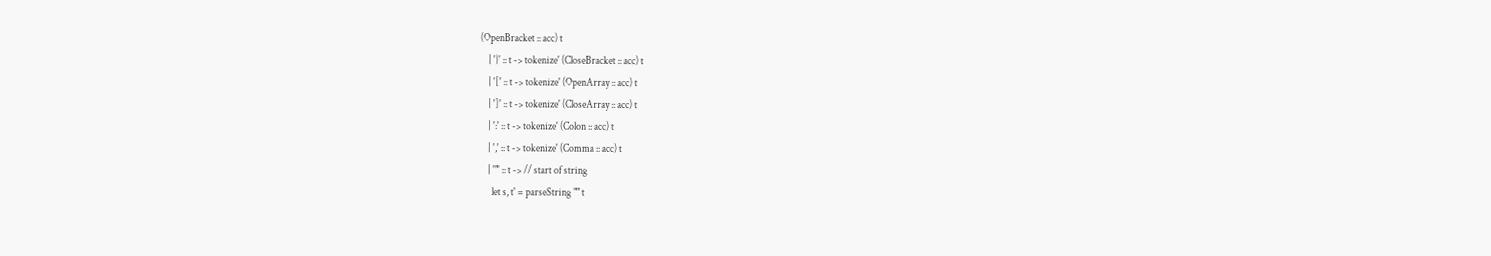(OpenBracket :: acc) t
    | '}' :: t -> tokenize' (CloseBracket :: acc) t
    | '[' :: t -> tokenize' (OpenArray :: acc) t
    | ']' :: t -> tokenize' (CloseArray :: acc) t
    | ':' :: t -> tokenize' (Colon :: acc) t
    | ',' :: t -> tokenize' (Comma :: acc) t
    | '"' :: t -> // start of string
      let s, t' = parseString "" t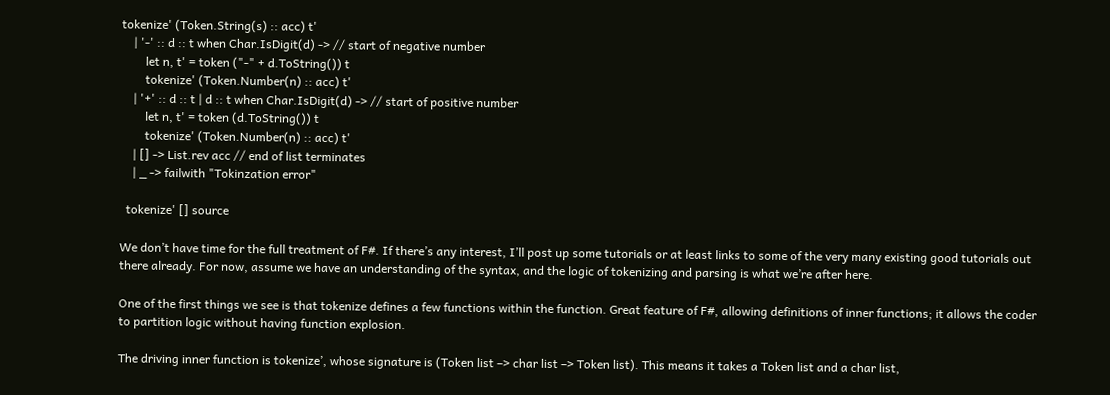tokenize' (Token.String(s) :: acc) t'
    | '-' :: d :: t when Char.IsDigit(d) -> // start of negative number
        let n, t' = token ("-" + d.ToString()) t
        tokenize' (Token.Number(n) :: acc) t'
    | '+' :: d :: t | d :: t when Char.IsDigit(d) -> // start of positive number
        let n, t' = token (d.ToString()) t
        tokenize' (Token.Number(n) :: acc) t'
    | [] -> List.rev acc // end of list terminates
    | _ -> failwith "Tokinzation error"

  tokenize' [] source

We don’t have time for the full treatment of F#. If there’s any interest, I’ll post up some tutorials or at least links to some of the very many existing good tutorials out there already. For now, assume we have an understanding of the syntax, and the logic of tokenizing and parsing is what we’re after here.

One of the first things we see is that tokenize defines a few functions within the function. Great feature of F#, allowing definitions of inner functions; it allows the coder to partition logic without having function explosion.

The driving inner function is tokenize’, whose signature is (Token list –> char list –> Token list). This means it takes a Token list and a char list,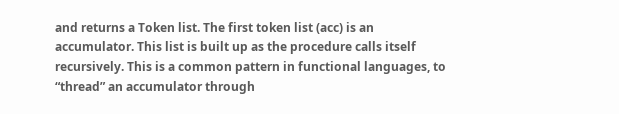and returns a Token list. The first token list (acc) is an accumulator. This list is built up as the procedure calls itself recursively. This is a common pattern in functional languages, to “thread” an accumulator through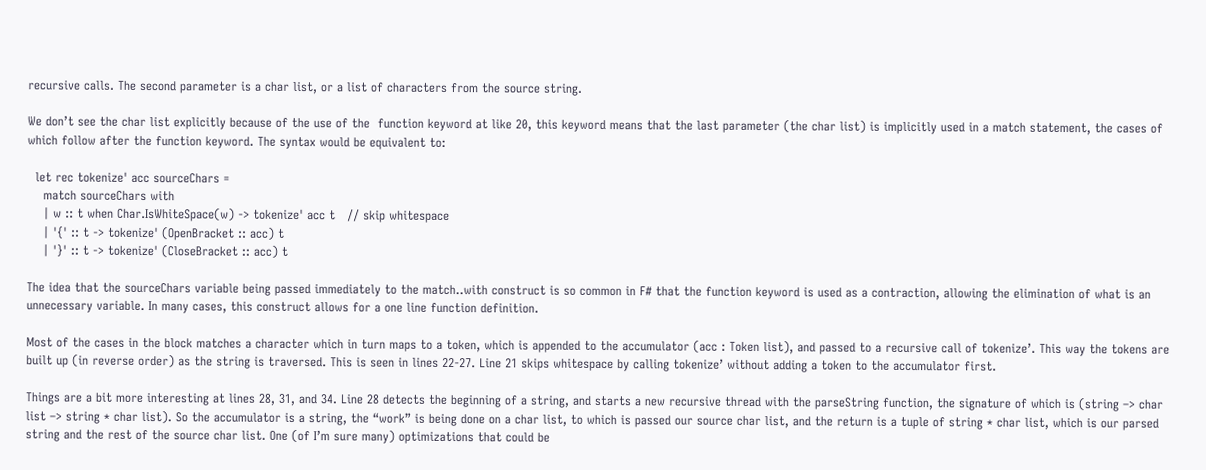recursive calls. The second parameter is a char list, or a list of characters from the source string.

We don’t see the char list explicitly because of the use of the  function keyword at like 20, this keyword means that the last parameter (the char list) is implicitly used in a match statement, the cases of which follow after the function keyword. The syntax would be equivalent to:

  let rec tokenize' acc sourceChars =
    match sourceChars with
    | w :: t when Char.IsWhiteSpace(w) -> tokenize' acc t   // skip whitespace
    | '{' :: t -> tokenize' (OpenBracket :: acc) t
    | '}' :: t -> tokenize' (CloseBracket :: acc) t

The idea that the sourceChars variable being passed immediately to the match..with construct is so common in F# that the function keyword is used as a contraction, allowing the elimination of what is an unnecessary variable. In many cases, this construct allows for a one line function definition.

Most of the cases in the block matches a character which in turn maps to a token, which is appended to the accumulator (acc : Token list), and passed to a recursive call of tokenize’. This way the tokens are built up (in reverse order) as the string is traversed. This is seen in lines 22-27. Line 21 skips whitespace by calling tokenize’ without adding a token to the accumulator first.

Things are a bit more interesting at lines 28, 31, and 34. Line 28 detects the beginning of a string, and starts a new recursive thread with the parseString function, the signature of which is (string –> char list –> string * char list). So the accumulator is a string, the “work” is being done on a char list, to which is passed our source char list, and the return is a tuple of string * char list, which is our parsed string and the rest of the source char list. One (of I’m sure many) optimizations that could be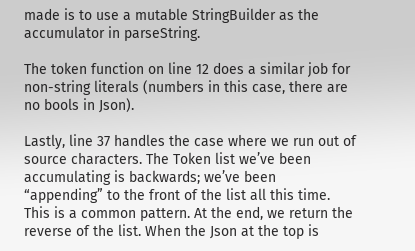made is to use a mutable StringBuilder as the accumulator in parseString.

The token function on line 12 does a similar job for non-string literals (numbers in this case, there are no bools in Json).

Lastly, line 37 handles the case where we run out of source characters. The Token list we’ve been accumulating is backwards; we’ve been “appending” to the front of the list all this time. This is a common pattern. At the end, we return the reverse of the list. When the Json at the top is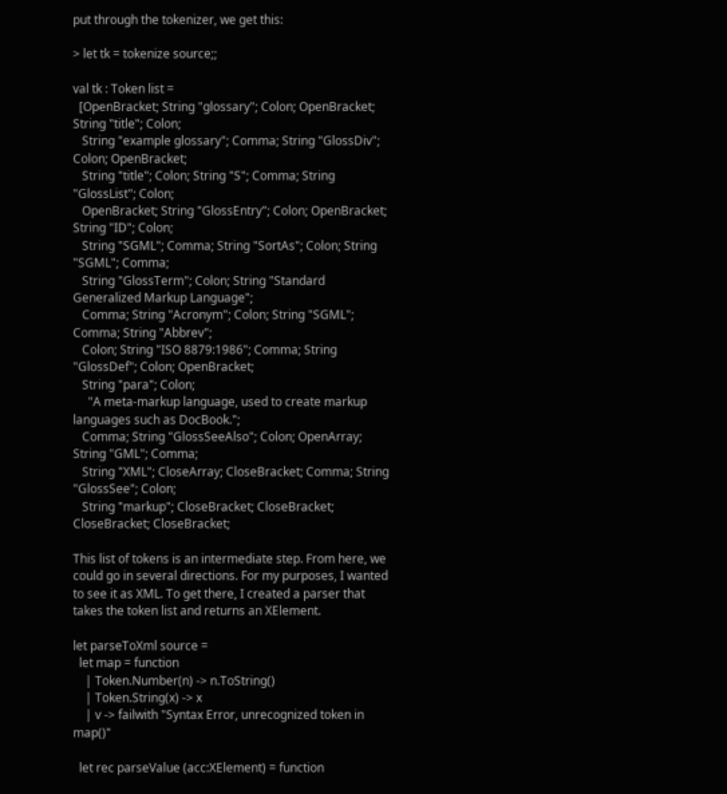put through the tokenizer, we get this:

> let tk = tokenize source;;

val tk : Token list =
  [OpenBracket; String "glossary"; Colon; OpenBracket; String "title"; Colon;
   String "example glossary"; Comma; String "GlossDiv"; Colon; OpenBracket;
   String "title"; Colon; String "S"; Comma; String "GlossList"; Colon;
   OpenBracket; String "GlossEntry"; Colon; OpenBracket; String "ID"; Colon;
   String "SGML"; Comma; String "SortAs"; Colon; String "SGML"; Comma;
   String "GlossTerm"; Colon; String "Standard Generalized Markup Language";
   Comma; String "Acronym"; Colon; String "SGML"; Comma; String "Abbrev";
   Colon; String "ISO 8879:1986"; Comma; String "GlossDef"; Colon; OpenBracket;
   String "para"; Colon;
     "A meta-markup language, used to create markup languages such as DocBook.";
   Comma; String "GlossSeeAlso"; Colon; OpenArray; String "GML"; Comma;
   String "XML"; CloseArray; CloseBracket; Comma; String "GlossSee"; Colon;
   String "markup"; CloseBracket; CloseBracket; CloseBracket; CloseBracket;

This list of tokens is an intermediate step. From here, we could go in several directions. For my purposes, I wanted to see it as XML. To get there, I created a parser that takes the token list and returns an XElement.

let parseToXml source =
  let map = function
    | Token.Number(n) -> n.ToString()
    | Token.String(x) -> x
    | v -> failwith "Syntax Error, unrecognized token in map()"

  let rec parseValue (acc:XElement) = function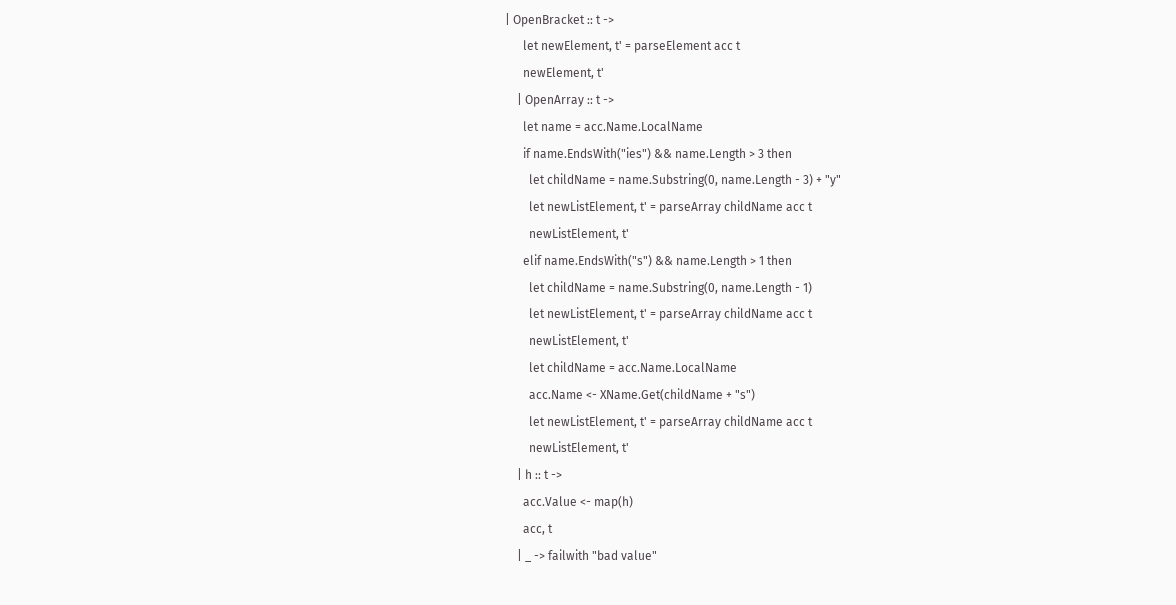| OpenBracket :: t ->
      let newElement, t' = parseElement acc t
      newElement, t'
    | OpenArray :: t ->
      let name = acc.Name.LocalName
      if name.EndsWith("ies") && name.Length > 3 then
        let childName = name.Substring(0, name.Length - 3) + "y"
        let newListElement, t' = parseArray childName acc t
        newListElement, t'
      elif name.EndsWith("s") && name.Length > 1 then
        let childName = name.Substring(0, name.Length - 1)
        let newListElement, t' = parseArray childName acc t
        newListElement, t'
        let childName = acc.Name.LocalName
        acc.Name <- XName.Get(childName + "s")
        let newListElement, t' = parseArray childName acc t
        newListElement, t'
    | h :: t ->
      acc.Value <- map(h)
      acc, t
    | _ -> failwith "bad value"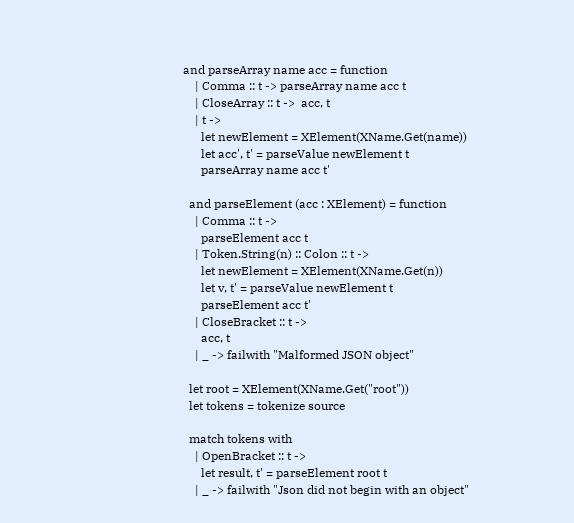and parseArray name acc = function
    | Comma :: t -> parseArray name acc t
    | CloseArray :: t ->  acc, t
    | t ->
      let newElement = XElement(XName.Get(name))
      let acc', t' = parseValue newElement t
      parseArray name acc t'

  and parseElement (acc : XElement) = function
    | Comma :: t ->
      parseElement acc t
    | Token.String(n) :: Colon :: t ->
      let newElement = XElement(XName.Get(n))
      let v, t' = parseValue newElement t
      parseElement acc t'
    | CloseBracket :: t ->
      acc, t
    | _ -> failwith "Malformed JSON object"

  let root = XElement(XName.Get("root"))
  let tokens = tokenize source

  match tokens with
    | OpenBracket :: t ->
      let result, t' = parseElement root t
    | _ -> failwith "Json did not begin with an object"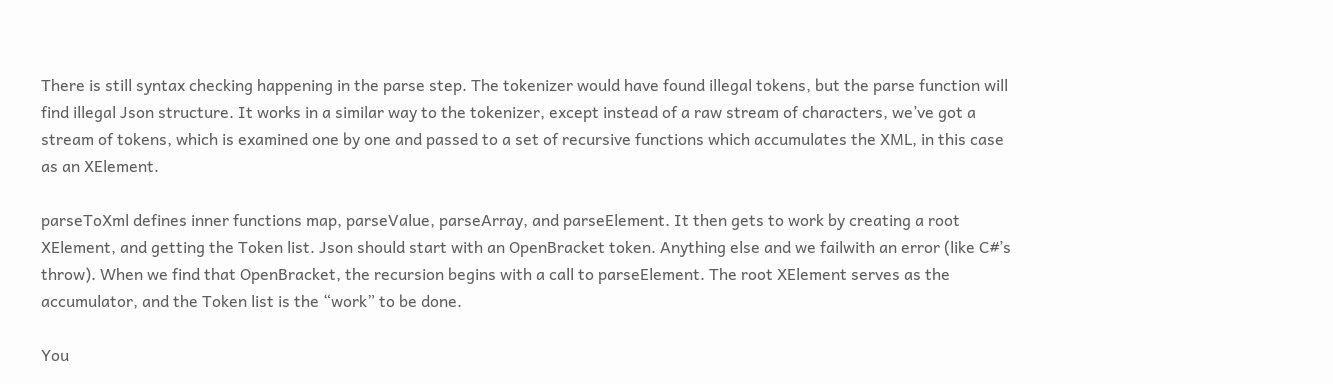There is still syntax checking happening in the parse step. The tokenizer would have found illegal tokens, but the parse function will find illegal Json structure. It works in a similar way to the tokenizer, except instead of a raw stream of characters, we’ve got a stream of tokens, which is examined one by one and passed to a set of recursive functions which accumulates the XML, in this case as an XElement.

parseToXml defines inner functions map, parseValue, parseArray, and parseElement. It then gets to work by creating a root XElement, and getting the Token list. Json should start with an OpenBracket token. Anything else and we failwith an error (like C#’s throw). When we find that OpenBracket, the recursion begins with a call to parseElement. The root XElement serves as the accumulator, and the Token list is the “work” to be done.

You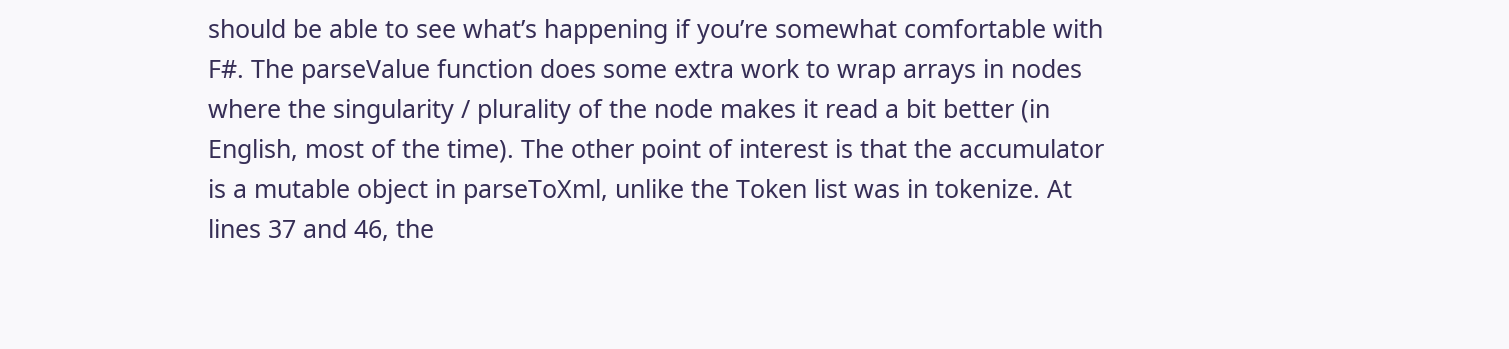should be able to see what’s happening if you’re somewhat comfortable with F#. The parseValue function does some extra work to wrap arrays in nodes where the singularity / plurality of the node makes it read a bit better (in English, most of the time). The other point of interest is that the accumulator is a mutable object in parseToXml, unlike the Token list was in tokenize. At lines 37 and 46, the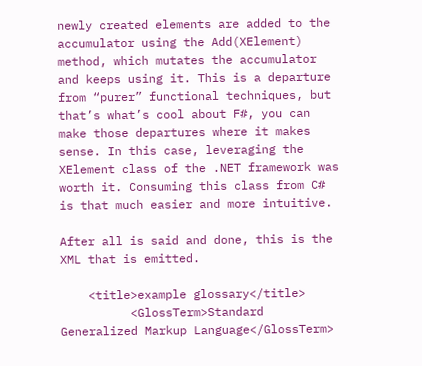newly created elements are added to the accumulator using the Add(XElement) method, which mutates the accumulator and keeps using it. This is a departure from “purer” functional techniques, but that’s what’s cool about F#, you can make those departures where it makes sense. In this case, leveraging the XElement class of the .NET framework was worth it. Consuming this class from C# is that much easier and more intuitive.

After all is said and done, this is the XML that is emitted.

    <title>example glossary</title>
          <GlossTerm>Standard Generalized Markup Language</GlossTerm>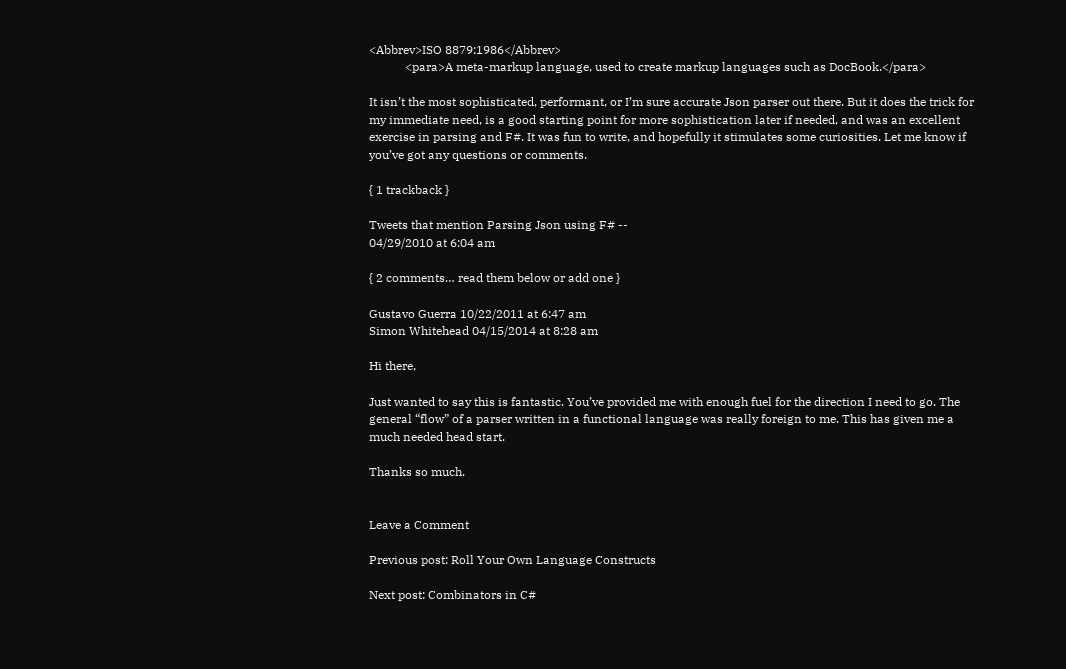<Abbrev>ISO 8879:1986</Abbrev>
            <para>A meta-markup language, used to create markup languages such as DocBook.</para>

It isn’t the most sophisticated, performant, or I’m sure accurate Json parser out there. But it does the trick for my immediate need, is a good starting point for more sophistication later if needed, and was an excellent exercise in parsing and F#. It was fun to write, and hopefully it stimulates some curiosities. Let me know if you’ve got any questions or comments.

{ 1 trackback }

Tweets that mention Parsing Json using F# --
04/29/2010 at 6:04 am

{ 2 comments… read them below or add one }

Gustavo Guerra 10/22/2011 at 6:47 am
Simon Whitehead 04/15/2014 at 8:28 am

Hi there,

Just wanted to say this is fantastic. You’ve provided me with enough fuel for the direction I need to go. The general “flow” of a parser written in a functional language was really foreign to me. This has given me a much needed head start.

Thanks so much.


Leave a Comment

Previous post: Roll Your Own Language Constructs

Next post: Combinators in C#